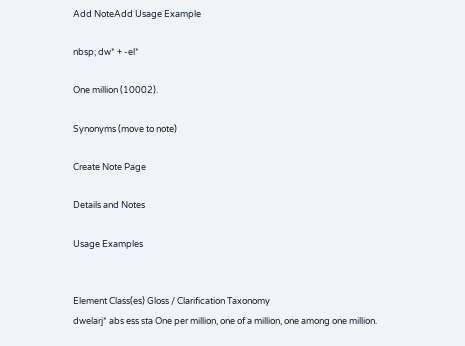Add NoteAdd Usage Example

nbsp; dw* + -el*

One million (10002).

Synonyms (move to note)

Create Note Page

Details and Notes

Usage Examples


Element Class(es) Gloss / Clarification Taxonomy
dwelarj* abs ess sta One per million, one of a million, one among one million.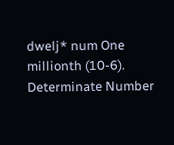dwelj* num One millionth (10-6). Determinate Number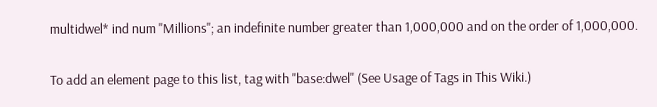multidwel* ind num "Millions"; an indefinite number greater than 1,000,000 and on the order of 1,000,000.

To add an element page to this list, tag with "base:dwel" (See Usage of Tags in This Wiki.)